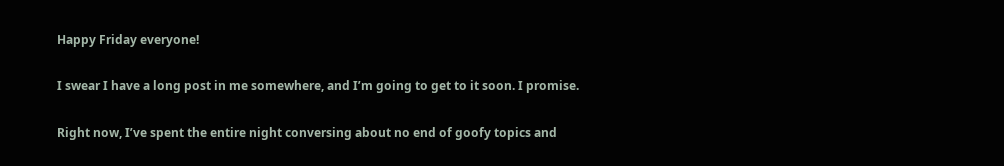Happy Friday everyone!

I swear I have a long post in me somewhere, and I’m going to get to it soon. I promise.

Right now, I’ve spent the entire night conversing about no end of goofy topics and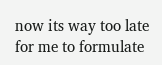now its way too late for me to formulate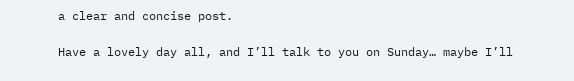a clear and concise post.

Have a lovely day all, and I’ll talk to you on Sunday… maybe I’ll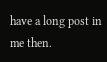have a long post in me then.